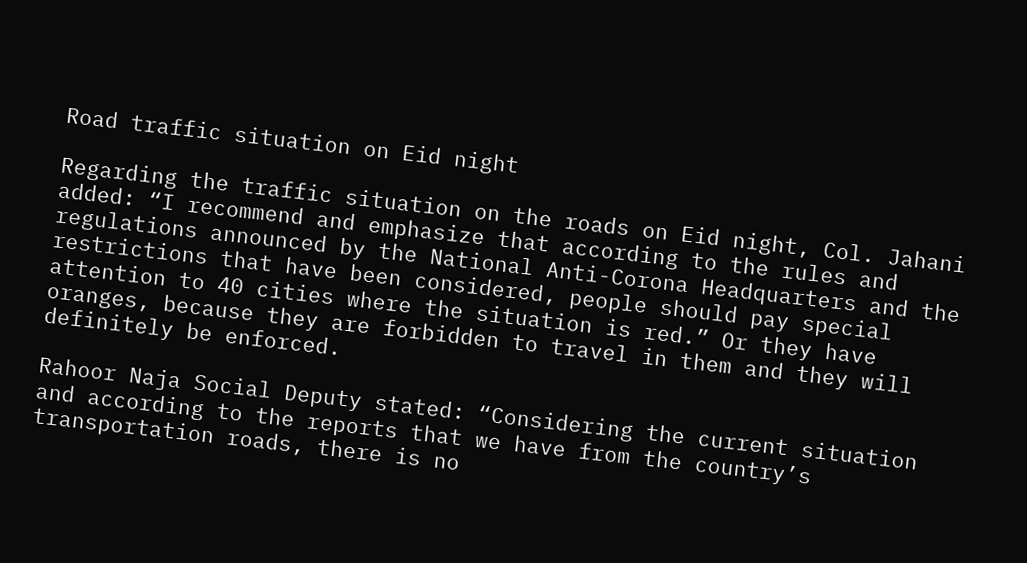Road traffic situation on Eid night

Regarding the traffic situation on the roads on Eid night, Col. Jahani added: “I recommend and emphasize that according to the rules and regulations announced by the National Anti-Corona Headquarters and the restrictions that have been considered, people should pay special attention to 40 cities where the situation is red.” Or they have oranges, because they are forbidden to travel in them and they will definitely be enforced.

Rahoor Naja Social Deputy stated: “Considering the current situation and according to the reports that we have from the country’s transportation roads, there is no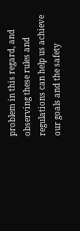problem in this regard, and observing these rules and regulations can help us achieve our goals and the safety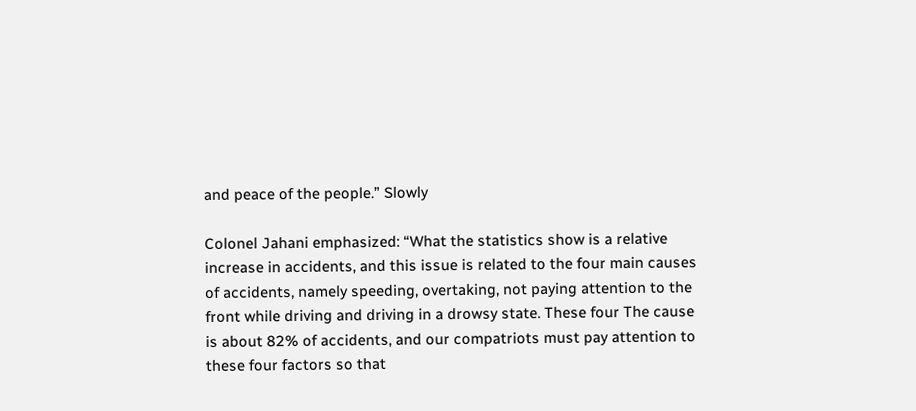and peace of the people.” Slowly

Colonel Jahani emphasized: “What the statistics show is a relative increase in accidents, and this issue is related to the four main causes of accidents, namely speeding, overtaking, not paying attention to the front while driving and driving in a drowsy state. These four The cause is about 82% of accidents, and our compatriots must pay attention to these four factors so that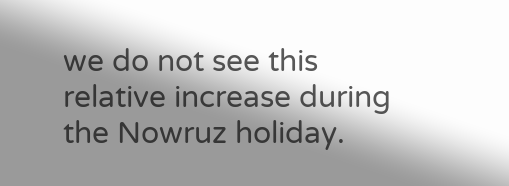we do not see this relative increase during the Nowruz holiday.